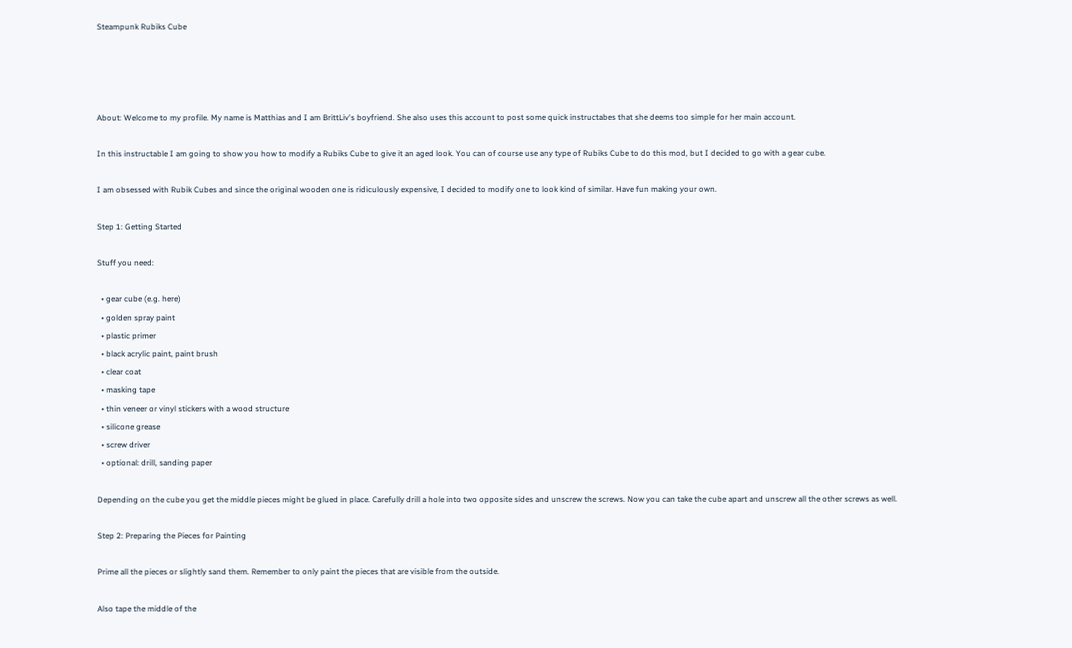Steampunk Rubiks Cube




About: Welcome to my profile. My name is Matthias and I am BrittLiv's boyfriend. She also uses this account to post some quick instructabes that she deems too simple for her main account.

In this instructable I am going to show you how to modify a Rubiks Cube to give it an aged look. You can of course use any type of Rubiks Cube to do this mod, but I decided to go with a gear cube.

I am obsessed with Rubik Cubes and since the original wooden one is ridiculously expensive, I decided to modify one to look kind of similar. Have fun making your own.

Step 1: Getting Started

Stuff you need:

  • gear cube (e.g. here)
  • golden spray paint
  • plastic primer
  • black acrylic paint, paint brush
  • clear coat
  • masking tape
  • thin veneer or vinyl stickers with a wood structure
  • silicone grease
  • screw driver
  • optional: drill, sanding paper

Depending on the cube you get the middle pieces might be glued in place. Carefully drill a hole into two opposite sides and unscrew the screws. Now you can take the cube apart and unscrew all the other screws as well.

Step 2: Preparing the Pieces for Painting

Prime all the pieces or slightly sand them. Remember to only paint the pieces that are visible from the outside.

Also tape the middle of the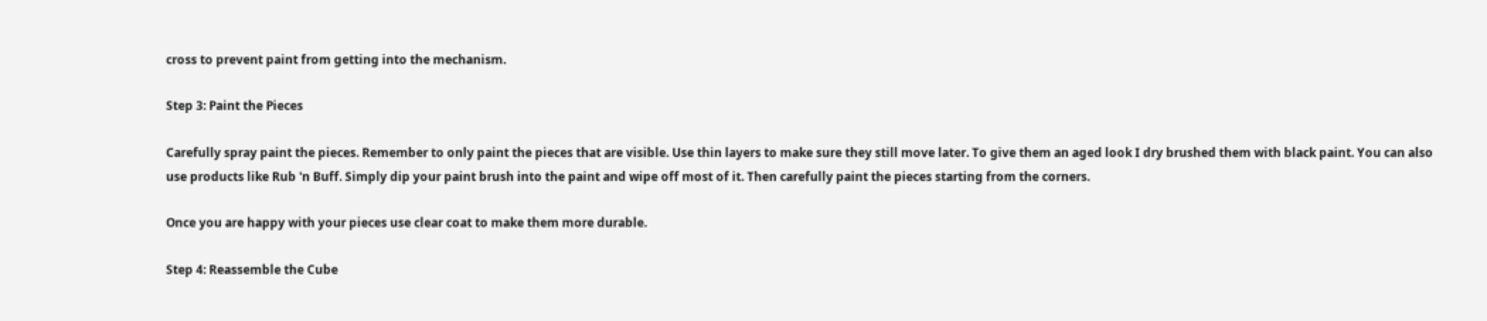cross to prevent paint from getting into the mechanism.

Step 3: Paint the Pieces

Carefully spray paint the pieces. Remember to only paint the pieces that are visible. Use thin layers to make sure they still move later. To give them an aged look I dry brushed them with black paint. You can also use products like Rub 'n Buff. Simply dip your paint brush into the paint and wipe off most of it. Then carefully paint the pieces starting from the corners.

Once you are happy with your pieces use clear coat to make them more durable.

Step 4: Reassemble the Cube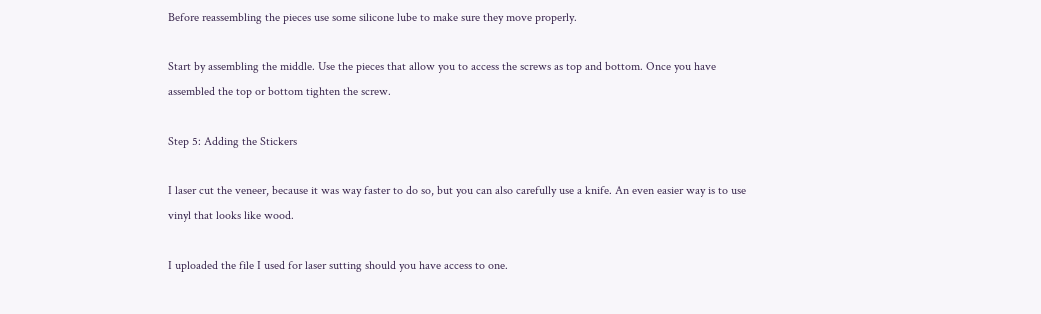Before reassembling the pieces use some silicone lube to make sure they move properly.

Start by assembling the middle. Use the pieces that allow you to access the screws as top and bottom. Once you have assembled the top or bottom tighten the screw.

Step 5: Adding the Stickers

I laser cut the veneer, because it was way faster to do so, but you can also carefully use a knife. An even easier way is to use vinyl that looks like wood.

I uploaded the file I used for laser sutting should you have access to one.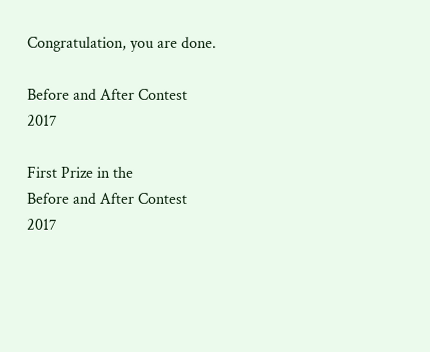Congratulation, you are done.

Before and After Contest 2017

First Prize in the
Before and After Contest 2017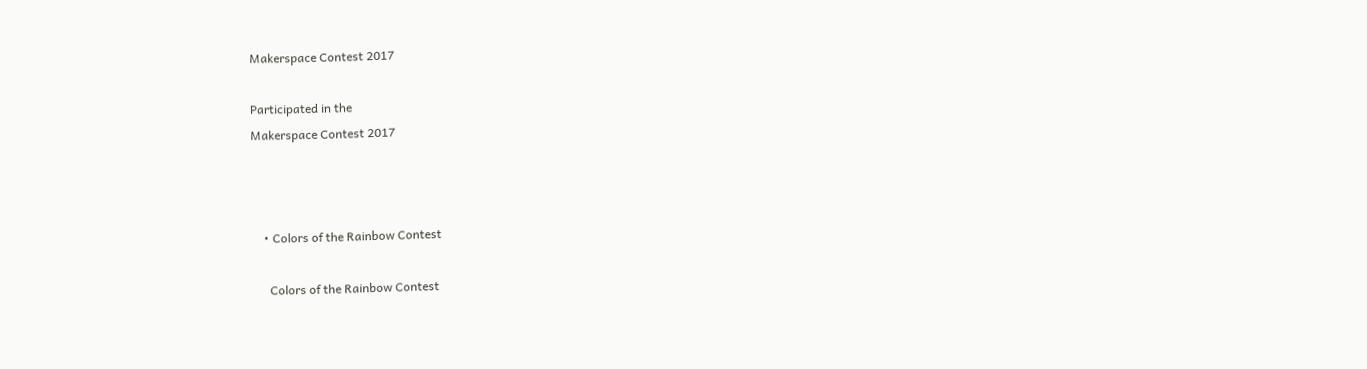Makerspace Contest 2017

Participated in the
Makerspace Contest 2017



    • Colors of the Rainbow Contest

      Colors of the Rainbow Contest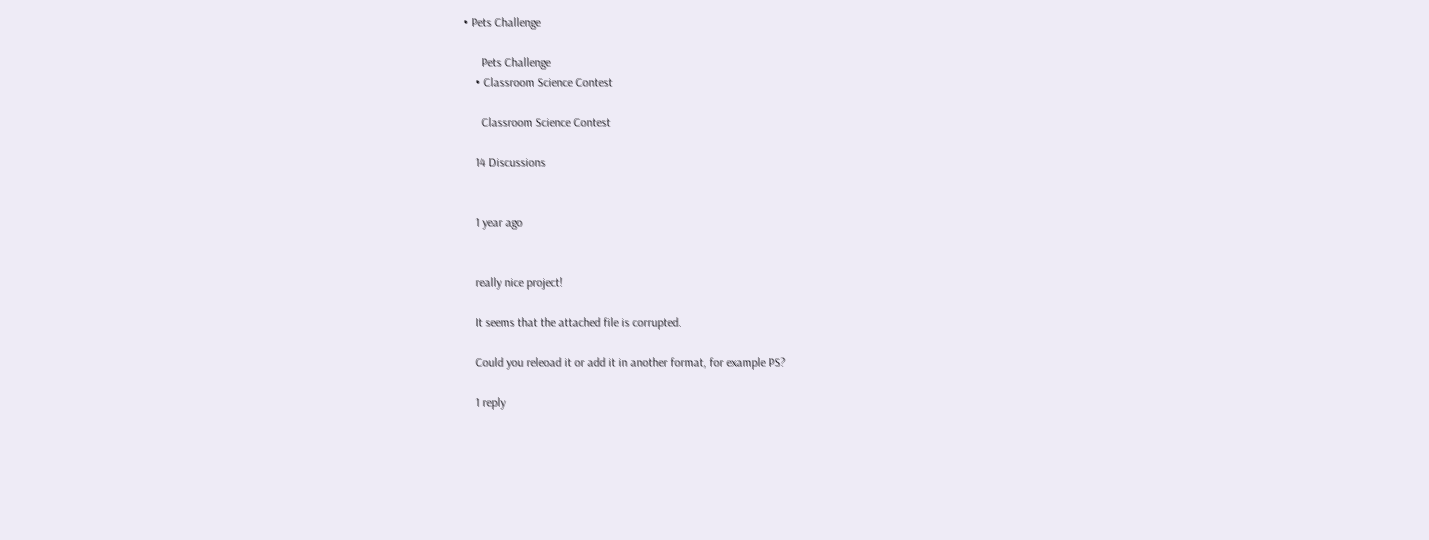• Pets Challenge

      Pets Challenge
    • Classroom Science Contest

      Classroom Science Contest

    14 Discussions


    1 year ago


    really nice project!

    It seems that the attached file is corrupted.

    Could you releoad it or add it in another format, for example PS?

    1 reply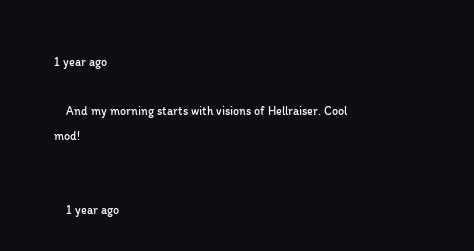1 year ago

    And my morning starts with visions of Hellraiser. Cool mod!


    1 year ago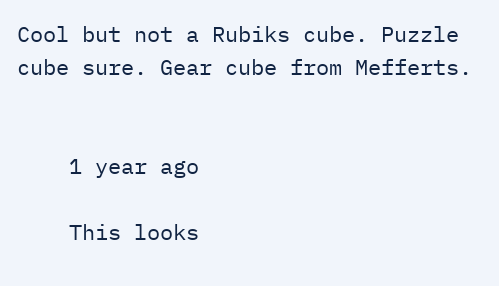Cool but not a Rubiks cube. Puzzle cube sure. Gear cube from Mefferts.


    1 year ago

    This looks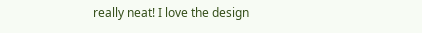really neat! I love the design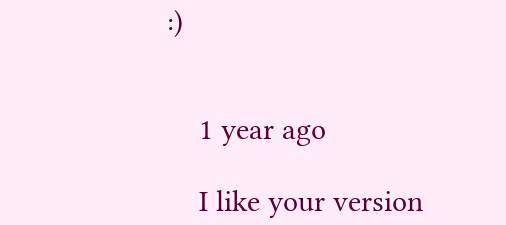:)


    1 year ago

    I like your version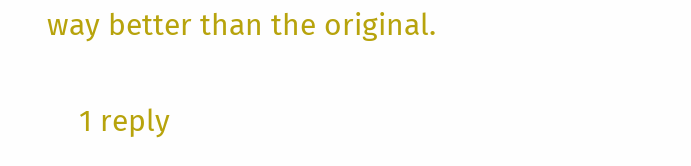way better than the original.

    1 reply